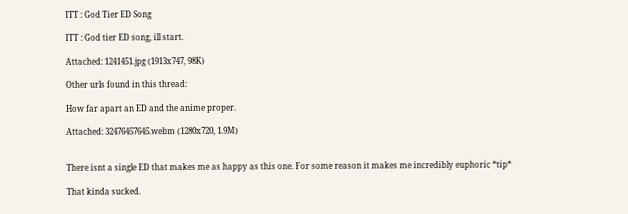ITT : God Tier ED Song

ITT : God tier ED song, ill start.

Attached: 1241451.jpg (1913x747, 98K)

Other urls found in this thread:

How far apart an ED and the anime proper.

Attached: 32476457645.webm (1280x720, 1.9M)


There isnt a single ED that makes me as happy as this one. For some reason it makes me incredibly euphoric *tip*

That kinda sucked.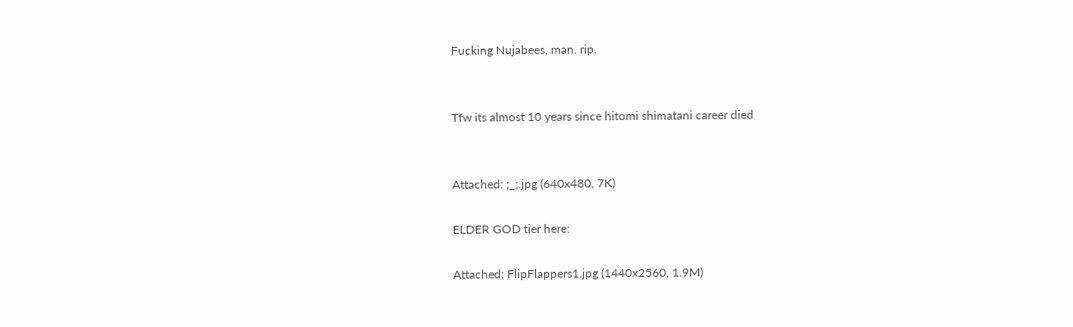Fucking Nujabees, man. rip.


Tfw its almost 10 years since hitomi shimatani career died


Attached: ;_;.jpg (640x480, 7K)

ELDER GOD tier here:

Attached: FlipFlappers1.jpg (1440x2560, 1.9M)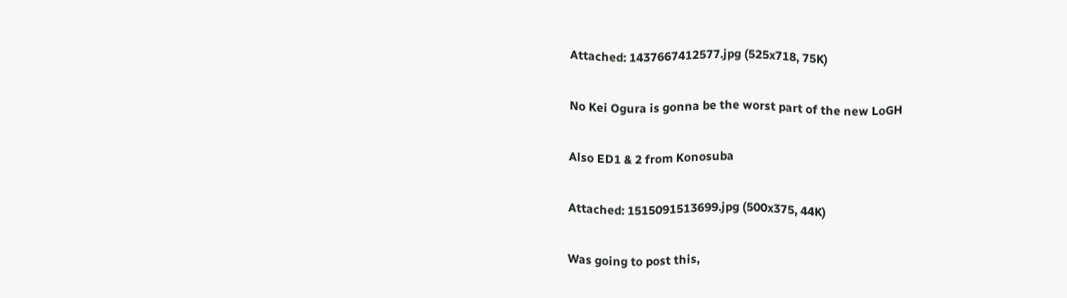Attached: 1437667412577.jpg (525x718, 75K)

No Kei Ogura is gonna be the worst part of the new LoGH

Also ED1 & 2 from Konosuba

Attached: 1515091513699.jpg (500x375, 44K)

Was going to post this,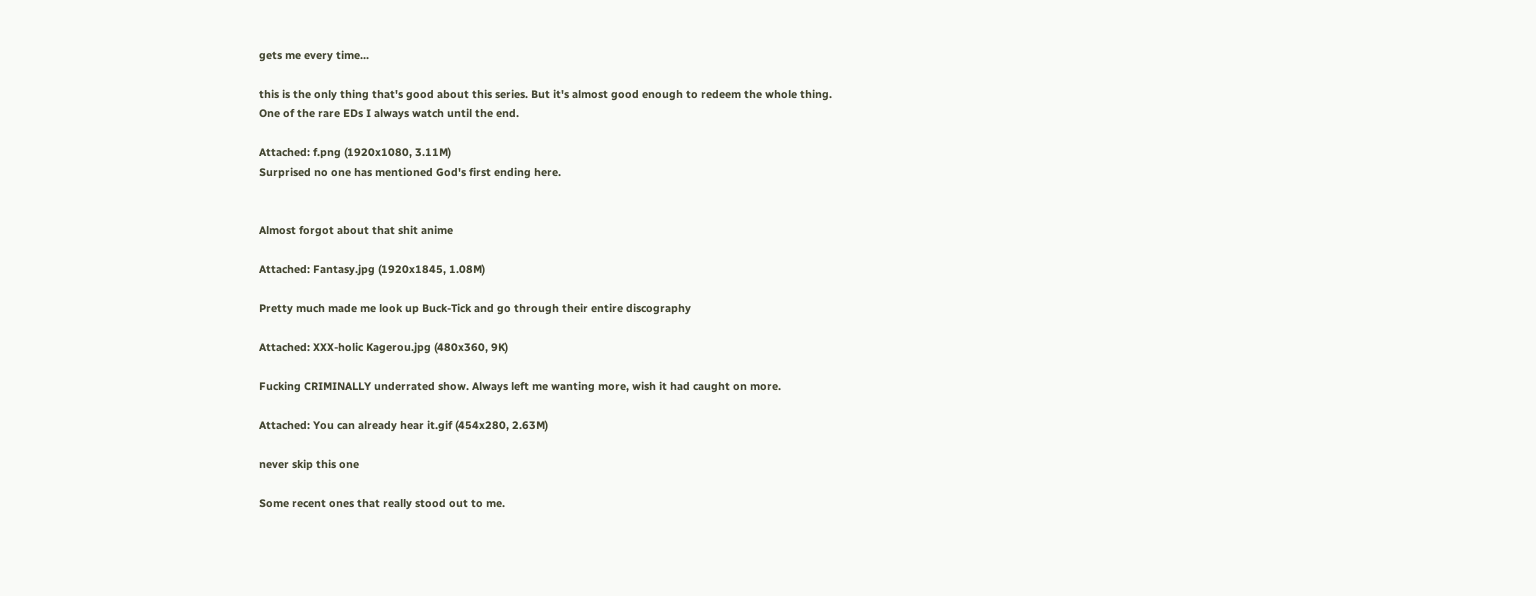gets me every time...

this is the only thing that's good about this series. But it's almost good enough to redeem the whole thing.
One of the rare EDs I always watch until the end.

Attached: f.png (1920x1080, 3.11M)
Surprised no one has mentioned God's first ending here.


Almost forgot about that shit anime

Attached: Fantasy.jpg (1920x1845, 1.08M)

Pretty much made me look up Buck-Tick and go through their entire discography

Attached: XXX-holic Kagerou.jpg (480x360, 9K)

Fucking CRIMINALLY underrated show. Always left me wanting more, wish it had caught on more.

Attached: You can already hear it.gif (454x280, 2.63M)

never skip this one

Some recent ones that really stood out to me.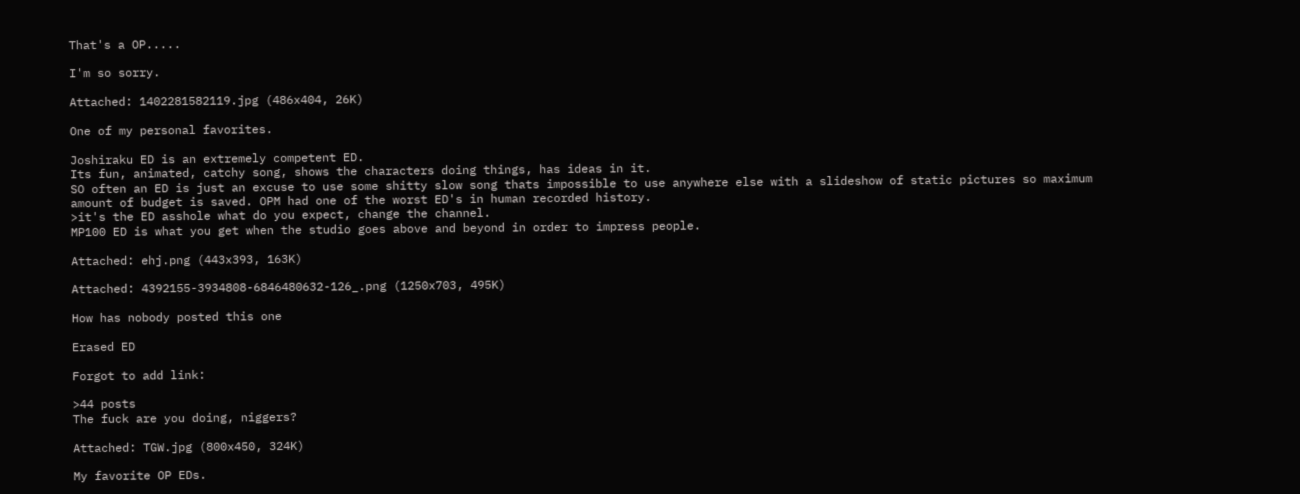That's a OP.....

I'm so sorry.

Attached: 1402281582119.jpg (486x404, 26K)

One of my personal favorites.

Joshiraku ED is an extremely competent ED.
Its fun, animated, catchy song, shows the characters doing things, has ideas in it.
SO often an ED is just an excuse to use some shitty slow song thats impossible to use anywhere else with a slideshow of static pictures so maximum amount of budget is saved. OPM had one of the worst ED's in human recorded history.
>it's the ED asshole what do you expect, change the channel.
MP100 ED is what you get when the studio goes above and beyond in order to impress people.

Attached: ehj.png (443x393, 163K)

Attached: 4392155-3934808-6846480632-126_.png (1250x703, 495K)

How has nobody posted this one

Erased ED

Forgot to add link:

>44 posts
The fuck are you doing, niggers?

Attached: TGW.jpg (800x450, 324K)

My favorite OP EDs.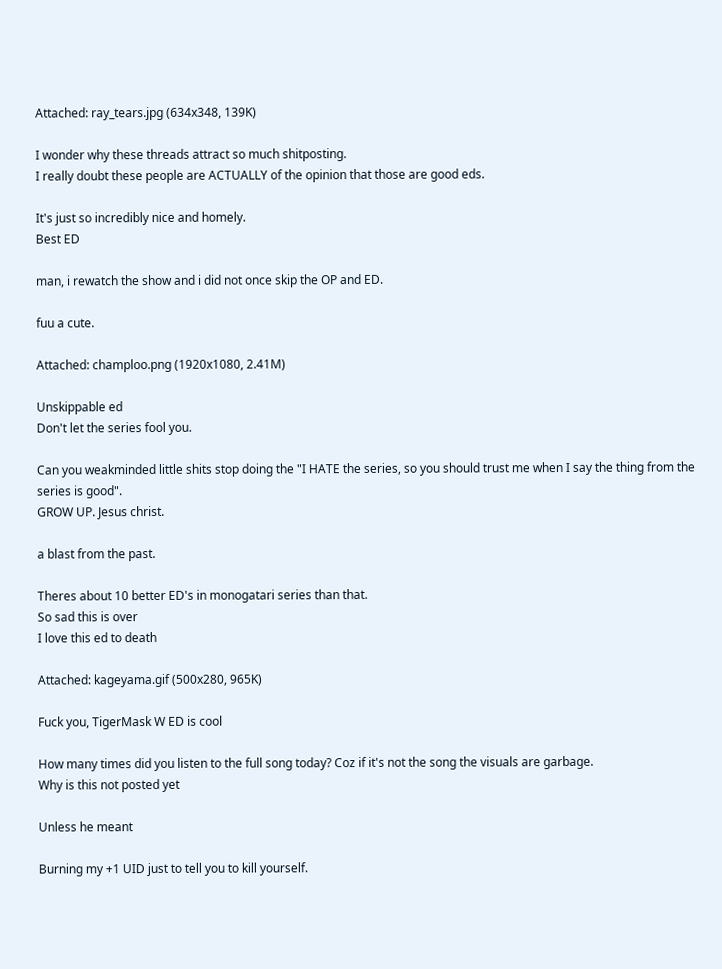Attached: ray_tears.jpg (634x348, 139K)

I wonder why these threads attract so much shitposting.
I really doubt these people are ACTUALLY of the opinion that those are good eds.

It's just so incredibly nice and homely.
Best ED

man, i rewatch the show and i did not once skip the OP and ED.

fuu a cute.

Attached: champloo.png (1920x1080, 2.41M)

Unskippable ed
Don't let the series fool you.

Can you weakminded little shits stop doing the "I HATE the series, so you should trust me when I say the thing from the series is good".
GROW UP. Jesus christ.

a blast from the past.

Theres about 10 better ED's in monogatari series than that.
So sad this is over
I love this ed to death

Attached: kageyama.gif (500x280, 965K)

Fuck you, TigerMask W ED is cool

How many times did you listen to the full song today? Coz if it's not the song the visuals are garbage.
Why is this not posted yet

Unless he meant

Burning my +1 UID just to tell you to kill yourself.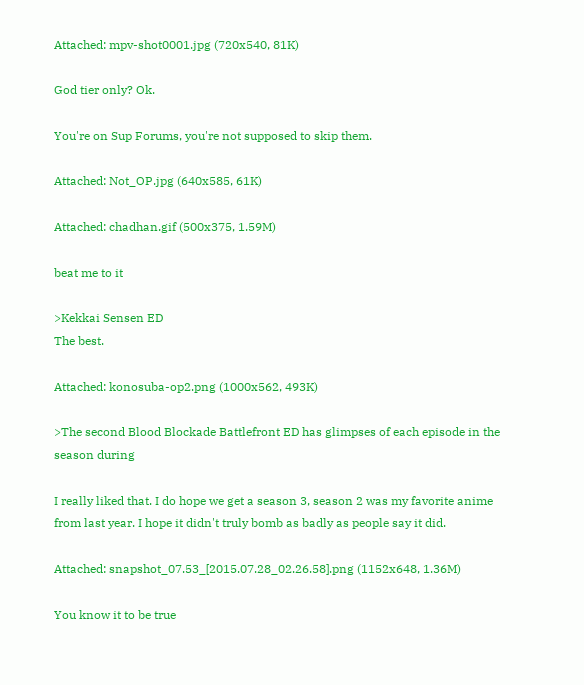Attached: mpv-shot0001.jpg (720x540, 81K)

God tier only? Ok.

You're on Sup Forums, you're not supposed to skip them.

Attached: Not_OP.jpg (640x585, 61K)

Attached: chadhan.gif (500x375, 1.59M)

beat me to it

>Kekkai Sensen ED
The best.

Attached: konosuba-op2.png (1000x562, 493K)

>The second Blood Blockade Battlefront ED has glimpses of each episode in the season during

I really liked that. I do hope we get a season 3, season 2 was my favorite anime from last year. I hope it didn't truly bomb as badly as people say it did.

Attached: snapshot_07.53_[2015.07.28_02.26.58].png (1152x648, 1.36M)

You know it to be true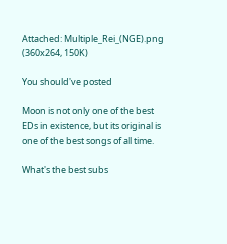Attached: Multiple_Rei_(NGE).png (360x264, 150K)

You should've posted

Moon is not only one of the best EDs in existence, but its original is one of the best songs of all time.

What's the best subs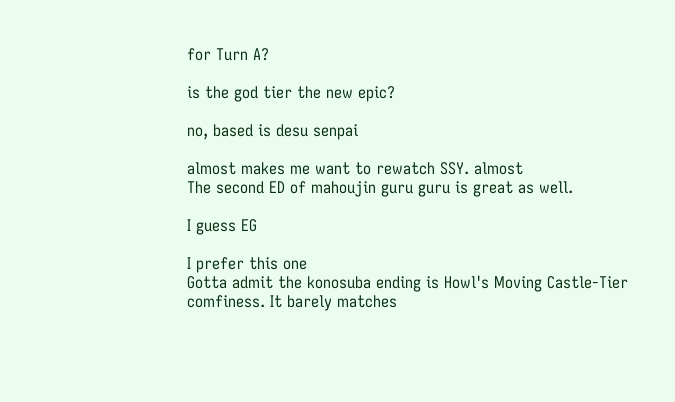for Turn A?

is the god tier the new epic?

no, based is desu senpai

almost makes me want to rewatch SSY. almost
The second ED of mahoujin guru guru is great as well.

I guess EG

I prefer this one
Gotta admit the konosuba ending is Howl's Moving Castle-Tier comfiness. It barely matches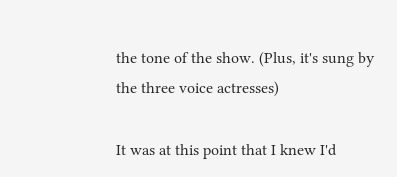the tone of the show. (Plus, it's sung by the three voice actresses)

It was at this point that I knew I'd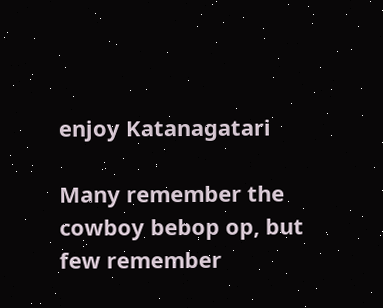enjoy Katanagatari

Many remember the cowboy bebop op, but few remember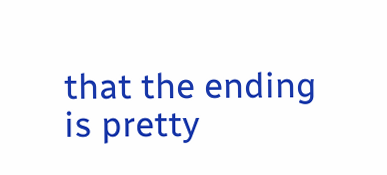that the ending is pretty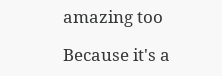amazing too

Because it's a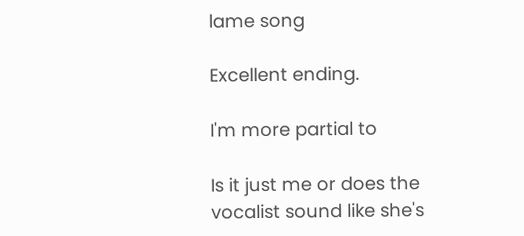lame song

Excellent ending.

I'm more partial to

Is it just me or does the vocalist sound like she's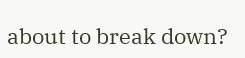about to break down?